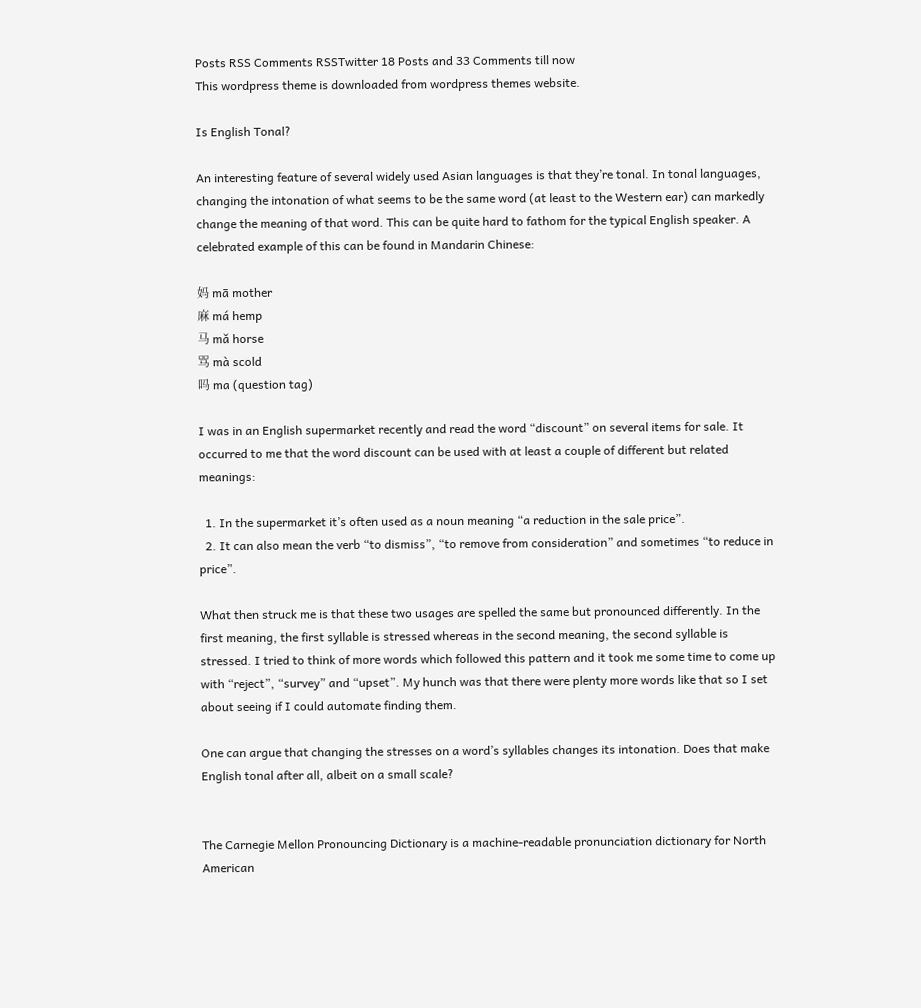Posts RSS Comments RSSTwitter 18 Posts and 33 Comments till now
This wordpress theme is downloaded from wordpress themes website.

Is English Tonal?

An interesting feature of several widely used Asian languages is that they’re tonal. In tonal languages, changing the intonation of what seems to be the same word (at least to the Western ear) can markedly change the meaning of that word. This can be quite hard to fathom for the typical English speaker. A celebrated example of this can be found in Mandarin Chinese:

妈 mā mother
麻 má hemp
马 mǎ horse
骂 mà scold
吗 ma (question tag)

I was in an English supermarket recently and read the word “discount” on several items for sale. It occurred to me that the word discount can be used with at least a couple of different but related meanings:

  1. In the supermarket it’s often used as a noun meaning “a reduction in the sale price”.
  2. It can also mean the verb “to dismiss”, “to remove from consideration” and sometimes “to reduce in price”.

What then struck me is that these two usages are spelled the same but pronounced differently. In the first meaning, the first syllable is stressed whereas in the second meaning, the second syllable is stressed. I tried to think of more words which followed this pattern and it took me some time to come up with “reject”, “survey” and “upset”. My hunch was that there were plenty more words like that so I set about seeing if I could automate finding them.

One can argue that changing the stresses on a word’s syllables changes its intonation. Does that make English tonal after all, albeit on a small scale?


The Carnegie Mellon Pronouncing Dictionary is a machine-readable pronunciation dictionary for North American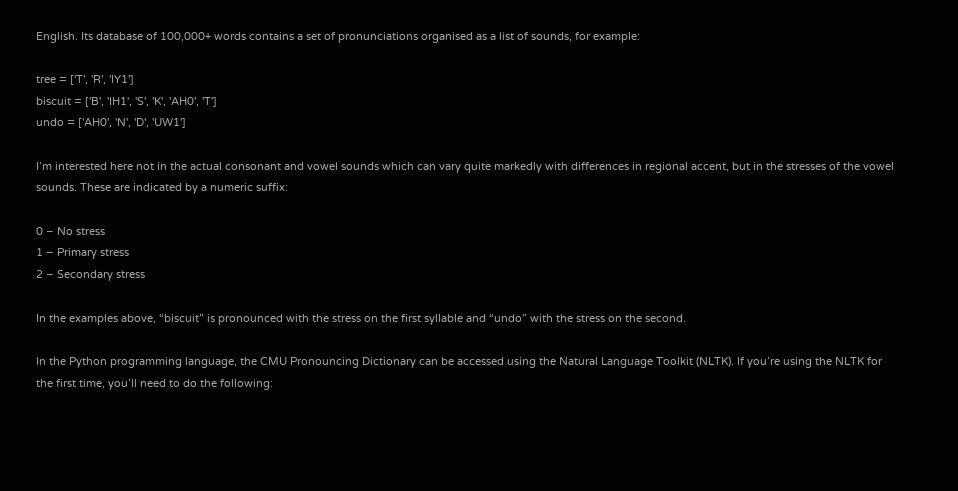English. Its database of 100,000+ words contains a set of pronunciations organised as a list of sounds, for example:

tree = ['T', 'R', 'IY1']
biscuit = ['B', 'IH1', 'S', 'K', 'AH0', 'T']
undo = ['AH0', 'N', 'D', 'UW1']

I’m interested here not in the actual consonant and vowel sounds which can vary quite markedly with differences in regional accent, but in the stresses of the vowel sounds. These are indicated by a numeric suffix:

0 – No stress
1 – Primary stress
2 – Secondary stress

In the examples above, “biscuit” is pronounced with the stress on the first syllable and “undo” with the stress on the second.

In the Python programming language, the CMU Pronouncing Dictionary can be accessed using the Natural Language Toolkit (NLTK). If you’re using the NLTK for the first time, you’ll need to do the following: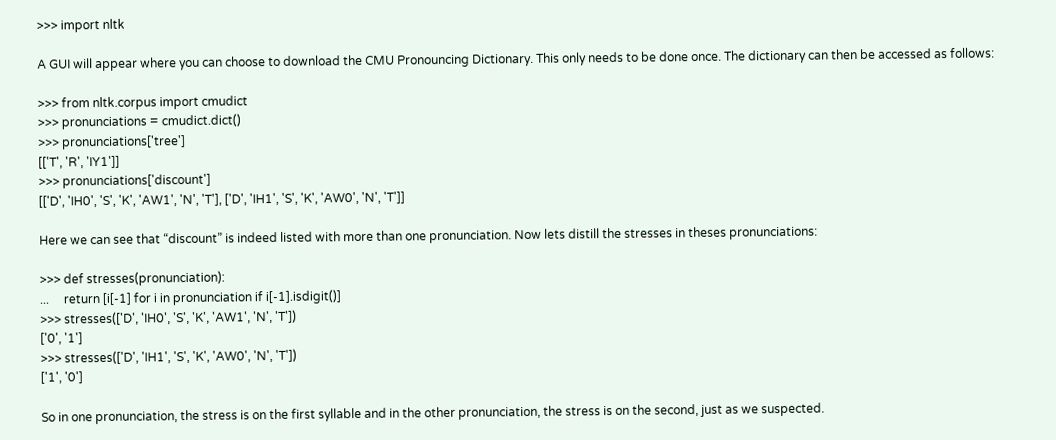>>> import nltk

A GUI will appear where you can choose to download the CMU Pronouncing Dictionary. This only needs to be done once. The dictionary can then be accessed as follows:

>>> from nltk.corpus import cmudict
>>> pronunciations = cmudict.dict()
>>> pronunciations['tree']
[['T', 'R', 'IY1']]
>>> pronunciations['discount']
[['D', 'IH0', 'S', 'K', 'AW1', 'N', 'T'], ['D', 'IH1', 'S', 'K', 'AW0', 'N', 'T']]

Here we can see that “discount” is indeed listed with more than one pronunciation. Now lets distill the stresses in theses pronunciations:

>>> def stresses(pronunciation):
...     return [i[-1] for i in pronunciation if i[-1].isdigit()]
>>> stresses(['D', 'IH0', 'S', 'K', 'AW1', 'N', 'T'])
['0', '1']
>>> stresses(['D', 'IH1', 'S', 'K', 'AW0', 'N', 'T'])
['1', '0']

So in one pronunciation, the stress is on the first syllable and in the other pronunciation, the stress is on the second, just as we suspected.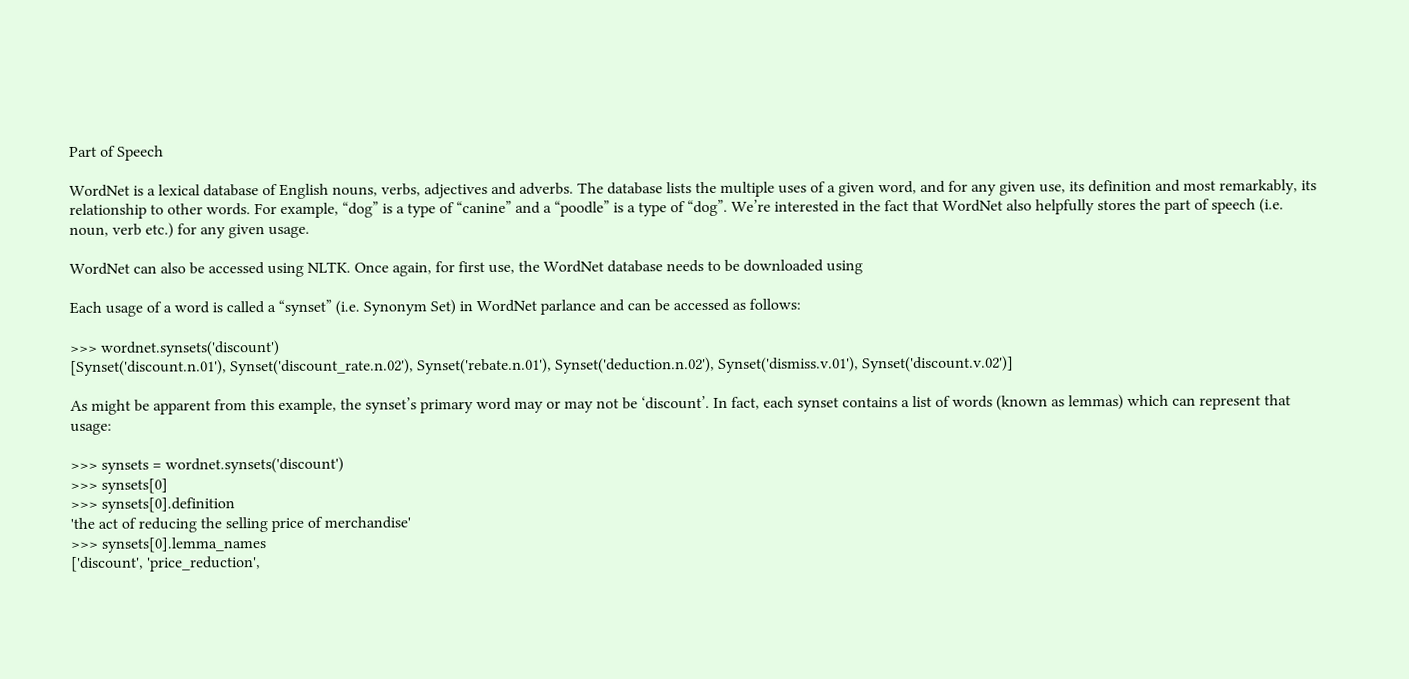Part of Speech

WordNet is a lexical database of English nouns, verbs, adjectives and adverbs. The database lists the multiple uses of a given word, and for any given use, its definition and most remarkably, its relationship to other words. For example, “dog” is a type of “canine” and a “poodle” is a type of “dog”. We’re interested in the fact that WordNet also helpfully stores the part of speech (i.e. noun, verb etc.) for any given usage.

WordNet can also be accessed using NLTK. Once again, for first use, the WordNet database needs to be downloaded using

Each usage of a word is called a “synset” (i.e. Synonym Set) in WordNet parlance and can be accessed as follows:

>>> wordnet.synsets('discount')
[Synset('discount.n.01'), Synset('discount_rate.n.02'), Synset('rebate.n.01'), Synset('deduction.n.02'), Synset('dismiss.v.01'), Synset('discount.v.02')]

As might be apparent from this example, the synset’s primary word may or may not be ‘discount’. In fact, each synset contains a list of words (known as lemmas) which can represent that usage:

>>> synsets = wordnet.synsets('discount')
>>> synsets[0]
>>> synsets[0].definition
'the act of reducing the selling price of merchandise'
>>> synsets[0].lemma_names
['discount', 'price_reduction',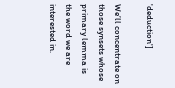'deduction']

We’ll concentrate on those synsets whose primary lemma is the word we are interested in.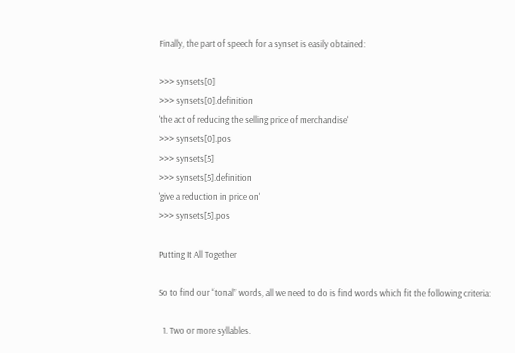Finally, the part of speech for a synset is easily obtained:

>>> synsets[0]
>>> synsets[0].definition
'the act of reducing the selling price of merchandise'
>>> synsets[0].pos
>>> synsets[5]
>>> synsets[5].definition
'give a reduction in price on'
>>> synsets[5].pos

Putting It All Together

So to find our “tonal” words, all we need to do is find words which fit the following criteria:

  1. Two or more syllables.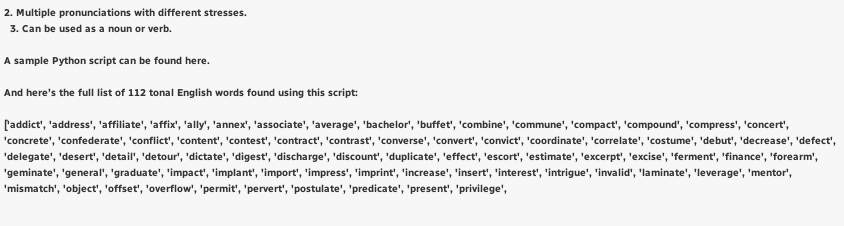2. Multiple pronunciations with different stresses.
  3. Can be used as a noun or verb.

A sample Python script can be found here.

And here’s the full list of 112 tonal English words found using this script:

['addict', 'address', 'affiliate', 'affix', 'ally', 'annex', 'associate', 'average', 'bachelor', 'buffet', 'combine', 'commune', 'compact', 'compound', 'compress', 'concert', 'concrete', 'confederate', 'conflict', 'content', 'contest', 'contract', 'contrast', 'converse', 'convert', 'convict', 'coordinate', 'correlate', 'costume', 'debut', 'decrease', 'defect', 'delegate', 'desert', 'detail', 'detour', 'dictate', 'digest', 'discharge', 'discount', 'duplicate', 'effect', 'escort', 'estimate', 'excerpt', 'excise', 'ferment', 'finance', 'forearm', 'geminate', 'general', 'graduate', 'impact', 'implant', 'import', 'impress', 'imprint', 'increase', 'insert', 'interest', 'intrigue', 'invalid', 'laminate', 'leverage', 'mentor', 'mismatch', 'object', 'offset', 'overflow', 'permit', 'pervert', 'postulate', 'predicate', 'present', 'privilege',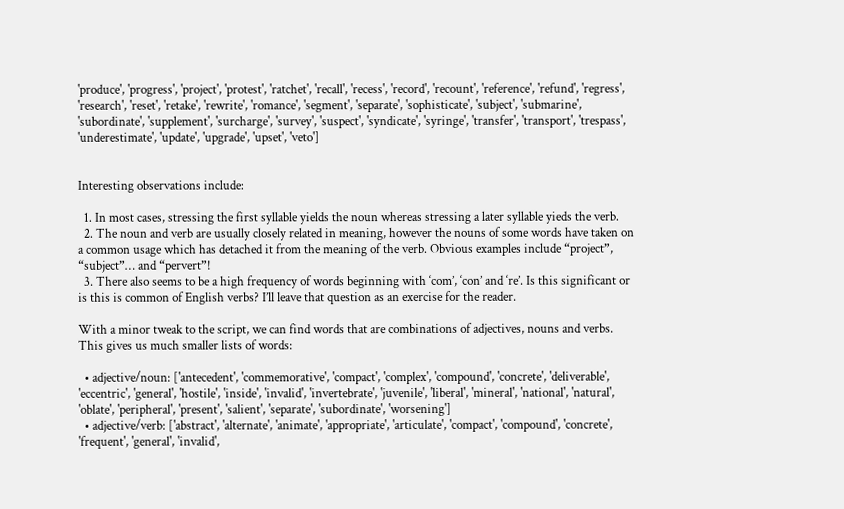'produce', 'progress', 'project', 'protest', 'ratchet', 'recall', 'recess', 'record', 'recount', 'reference', 'refund', 'regress', 'research', 'reset', 'retake', 'rewrite', 'romance', 'segment', 'separate', 'sophisticate', 'subject', 'submarine', 'subordinate', 'supplement', 'surcharge', 'survey', 'suspect', 'syndicate', 'syringe', 'transfer', 'transport', 'trespass', 'underestimate', 'update', 'upgrade', 'upset', 'veto']


Interesting observations include:

  1. In most cases, stressing the first syllable yields the noun whereas stressing a later syllable yieds the verb.
  2. The noun and verb are usually closely related in meaning, however the nouns of some words have taken on a common usage which has detached it from the meaning of the verb. Obvious examples include “project”, “subject”… and “pervert”!
  3. There also seems to be a high frequency of words beginning with ‘com’, ‘con’ and ‘re’. Is this significant or is this is common of English verbs? I’ll leave that question as an exercise for the reader.

With a minor tweak to the script, we can find words that are combinations of adjectives, nouns and verbs. This gives us much smaller lists of words:

  • adjective/noun: ['antecedent', 'commemorative', 'compact', 'complex', 'compound', 'concrete', 'deliverable', 'eccentric', 'general', 'hostile', 'inside', 'invalid', 'invertebrate', 'juvenile', 'liberal', 'mineral', 'national', 'natural', 'oblate', 'peripheral', 'present', 'salient', 'separate', 'subordinate', 'worsening']
  • adjective/verb: ['abstract', 'alternate', 'animate', 'appropriate', 'articulate', 'compact', 'compound', 'concrete', 'frequent', 'general', 'invalid',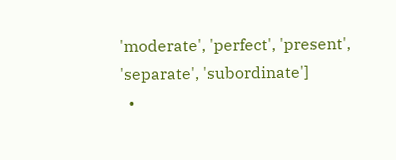'moderate', 'perfect', 'present', 'separate', 'subordinate']
  •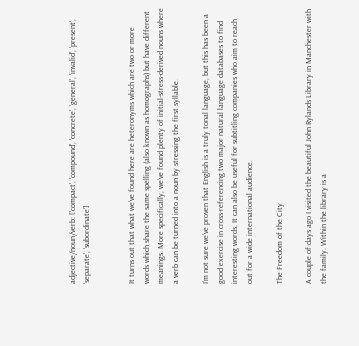adjective/noun/verb: ['compact', 'compound', 'concrete', 'general', 'invalid', 'present', 'separate', 'subordinate']


It turns out that what we’ve found here are heteronyms which are two or more words which share the same spelling (also known as homographs) but have different meanings. More specifically, we’ve found plenty of initial-stress-derived nouns where a verb can be turned into a noun by stressing the first syllable.

I’m not sure we’ve proven that English is a truly tonal language, but this has been a good exercise in cross-referencing two major natural language databases to find interesting words. It can also be useful for subtitling companies who aim to reach out for a wide international audience.

The Freedom of the City

A couple of days ago I visited the beautiful John Rylands Library in Manchester with the family. Within the library is a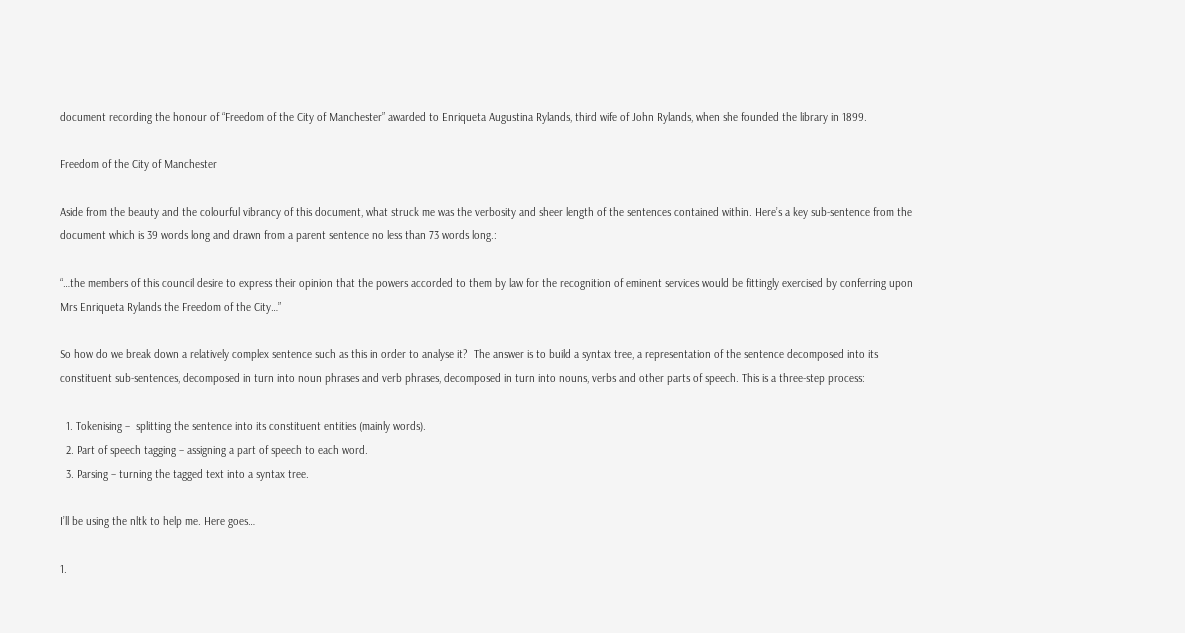document recording the honour of “Freedom of the City of Manchester” awarded to Enriqueta Augustina Rylands, third wife of John Rylands, when she founded the library in 1899.

Freedom of the City of Manchester

Aside from the beauty and the colourful vibrancy of this document, what struck me was the verbosity and sheer length of the sentences contained within. Here’s a key sub-sentence from the document which is 39 words long and drawn from a parent sentence no less than 73 words long.:

“…the members of this council desire to express their opinion that the powers accorded to them by law for the recognition of eminent services would be fittingly exercised by conferring upon Mrs Enriqueta Rylands the Freedom of the City…”

So how do we break down a relatively complex sentence such as this in order to analyse it?  The answer is to build a syntax tree, a representation of the sentence decomposed into its constituent sub-sentences, decomposed in turn into noun phrases and verb phrases, decomposed in turn into nouns, verbs and other parts of speech. This is a three-step process:

  1. Tokenising –  splitting the sentence into its constituent entities (mainly words).
  2. Part of speech tagging – assigning a part of speech to each word.
  3. Parsing – turning the tagged text into a syntax tree.

I’ll be using the nltk to help me. Here goes…

1.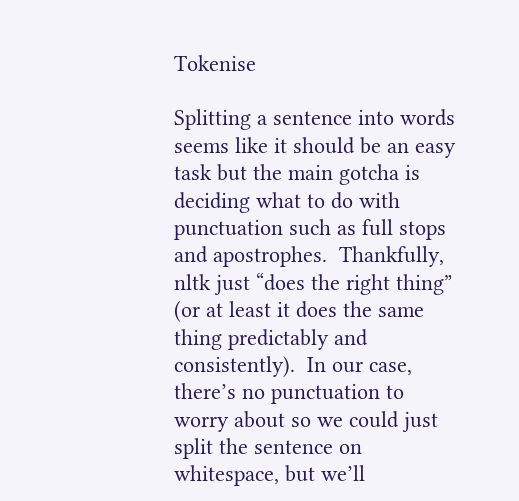Tokenise

Splitting a sentence into words seems like it should be an easy task but the main gotcha is deciding what to do with punctuation such as full stops and apostrophes.  Thankfully, nltk just “does the right thing” (or at least it does the same thing predictably and consistently).  In our case, there’s no punctuation to worry about so we could just split the sentence on whitespace, but we’ll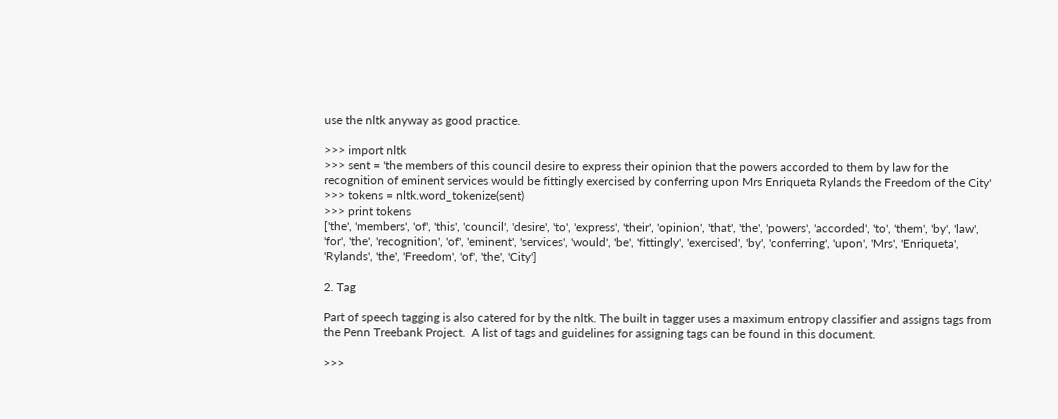use the nltk anyway as good practice.

>>> import nltk
>>> sent = 'the members of this council desire to express their opinion that the powers accorded to them by law for the recognition of eminent services would be fittingly exercised by conferring upon Mrs Enriqueta Rylands the Freedom of the City'
>>> tokens = nltk.word_tokenize(sent)
>>> print tokens
['the', 'members', 'of', 'this', 'council', 'desire', 'to', 'express', 'their', 'opinion', 'that', 'the', 'powers', 'accorded', 'to', 'them', 'by', 'law', 'for', 'the', 'recognition', 'of', 'eminent', 'services', 'would', 'be', 'fittingly', 'exercised', 'by', 'conferring', 'upon', 'Mrs', 'Enriqueta', 'Rylands', 'the', 'Freedom', 'of', 'the', 'City']

2. Tag

Part of speech tagging is also catered for by the nltk. The built in tagger uses a maximum entropy classifier and assigns tags from the Penn Treebank Project.  A list of tags and guidelines for assigning tags can be found in this document.

>>>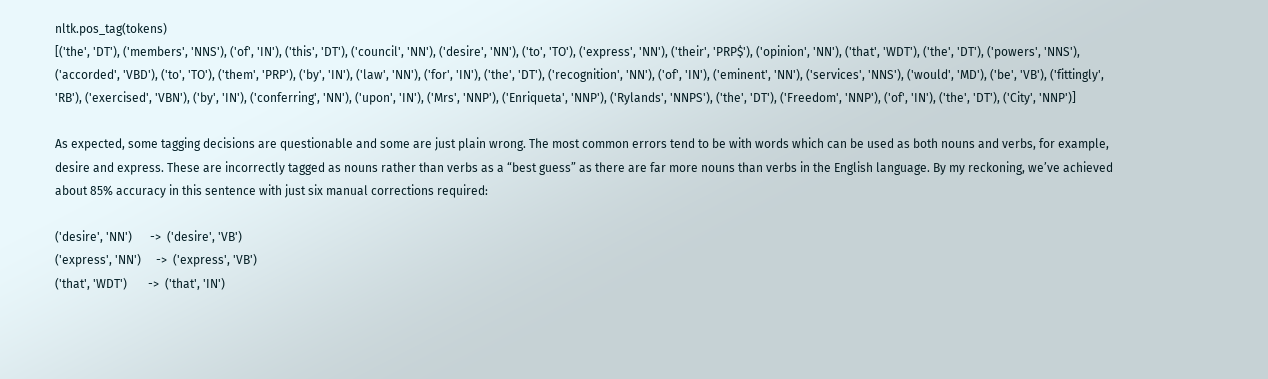nltk.pos_tag(tokens)
[('the', 'DT'), ('members', 'NNS'), ('of', 'IN'), ('this', 'DT'), ('council', 'NN'), ('desire', 'NN'), ('to', 'TO'), ('express', 'NN'), ('their', 'PRP$'), ('opinion', 'NN'), ('that', 'WDT'), ('the', 'DT'), ('powers', 'NNS'), ('accorded', 'VBD'), ('to', 'TO'), ('them', 'PRP'), ('by', 'IN'), ('law', 'NN'), ('for', 'IN'), ('the', 'DT'), ('recognition', 'NN'), ('of', 'IN'), ('eminent', 'NN'), ('services', 'NNS'), ('would', 'MD'), ('be', 'VB'), ('fittingly', 'RB'), ('exercised', 'VBN'), ('by', 'IN'), ('conferring', 'NN'), ('upon', 'IN'), ('Mrs', 'NNP'), ('Enriqueta', 'NNP'), ('Rylands', 'NNPS'), ('the', 'DT'), ('Freedom', 'NNP'), ('of', 'IN'), ('the', 'DT'), ('City', 'NNP')]

As expected, some tagging decisions are questionable and some are just plain wrong. The most common errors tend to be with words which can be used as both nouns and verbs, for example, desire and express. These are incorrectly tagged as nouns rather than verbs as a “best guess” as there are far more nouns than verbs in the English language. By my reckoning, we’ve achieved about 85% accuracy in this sentence with just six manual corrections required:

('desire', 'NN')      ->  ('desire', 'VB')
('express', 'NN')     ->  ('express', 'VB')
('that', 'WDT')       ->  ('that', 'IN')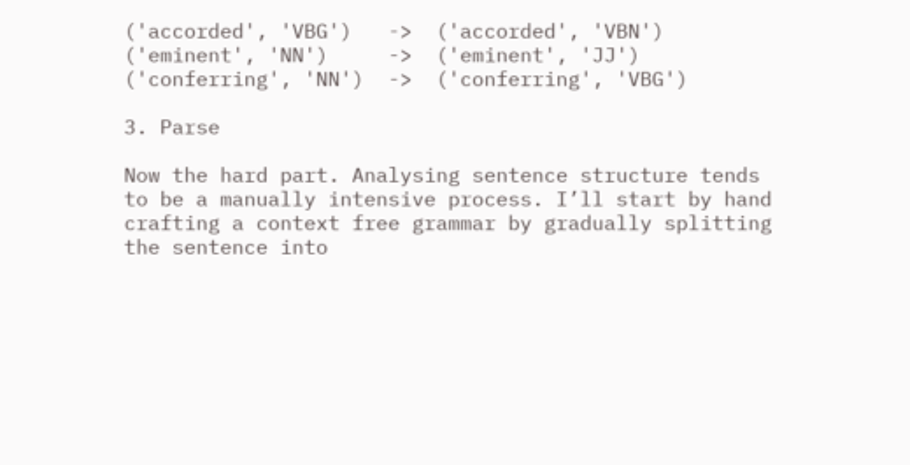('accorded', 'VBG')   ->  ('accorded', 'VBN')
('eminent', 'NN')     ->  ('eminent', 'JJ')
('conferring', 'NN')  ->  ('conferring', 'VBG')

3. Parse

Now the hard part. Analysing sentence structure tends to be a manually intensive process. I’ll start by hand crafting a context free grammar by gradually splitting the sentence into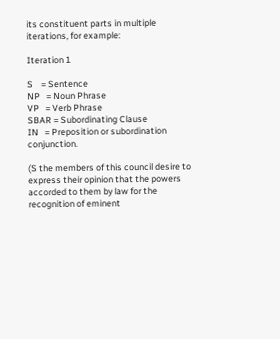its constituent parts in multiple iterations, for example:

Iteration 1

S    = Sentence
NP   = Noun Phrase
VP   = Verb Phrase
SBAR = Subordinating Clause
IN   = Preposition or subordination conjunction.

(S the members of this council desire to express their opinion that the powers accorded to them by law for the recognition of eminent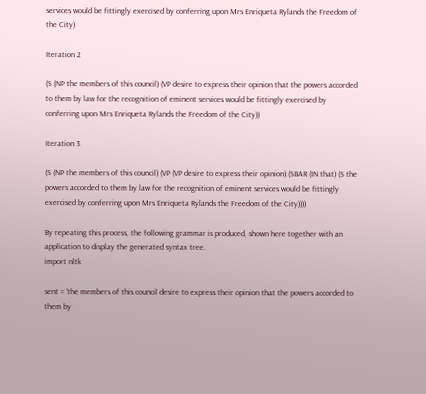services would be fittingly exercised by conferring upon Mrs Enriqueta Rylands the Freedom of the City)

Iteration 2

(S (NP the members of this council) (VP desire to express their opinion that the powers accorded to them by law for the recognition of eminent services would be fittingly exercised by conferring upon Mrs Enriqueta Rylands the Freedom of the City))

Iteration 3

(S (NP the members of this council) (VP (VP desire to express their opinion) (SBAR (IN that) (S the powers accorded to them by law for the recognition of eminent services would be fittingly exercised by conferring upon Mrs Enriqueta Rylands the Freedom of the City))))

By repeating this process, the following grammar is produced, shown here together with an application to display the generated syntax tree.
import nltk

sent = 'the members of this council desire to express their opinion that the powers accorded to them by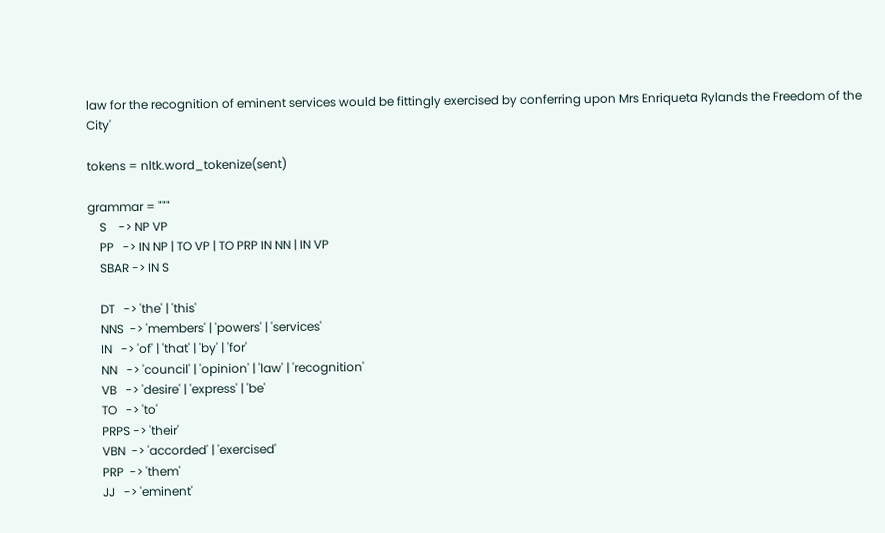law for the recognition of eminent services would be fittingly exercised by conferring upon Mrs Enriqueta Rylands the Freedom of the City'

tokens = nltk.word_tokenize(sent)

grammar = """
    S    -> NP VP
    PP   -> IN NP | TO VP | TO PRP IN NN | IN VP
    SBAR -> IN S

    DT   -> 'the' | 'this'
    NNS  -> 'members' | 'powers' | 'services'
    IN   -> 'of' | 'that' | 'by' | 'for'
    NN   -> 'council' | 'opinion' | 'law' | 'recognition'
    VB   -> 'desire' | 'express' | 'be'
    TO   -> 'to'
    PRPS -> 'their'
    VBN  -> 'accorded' | 'exercised'
    PRP  -> 'them'
    JJ   -> 'eminent'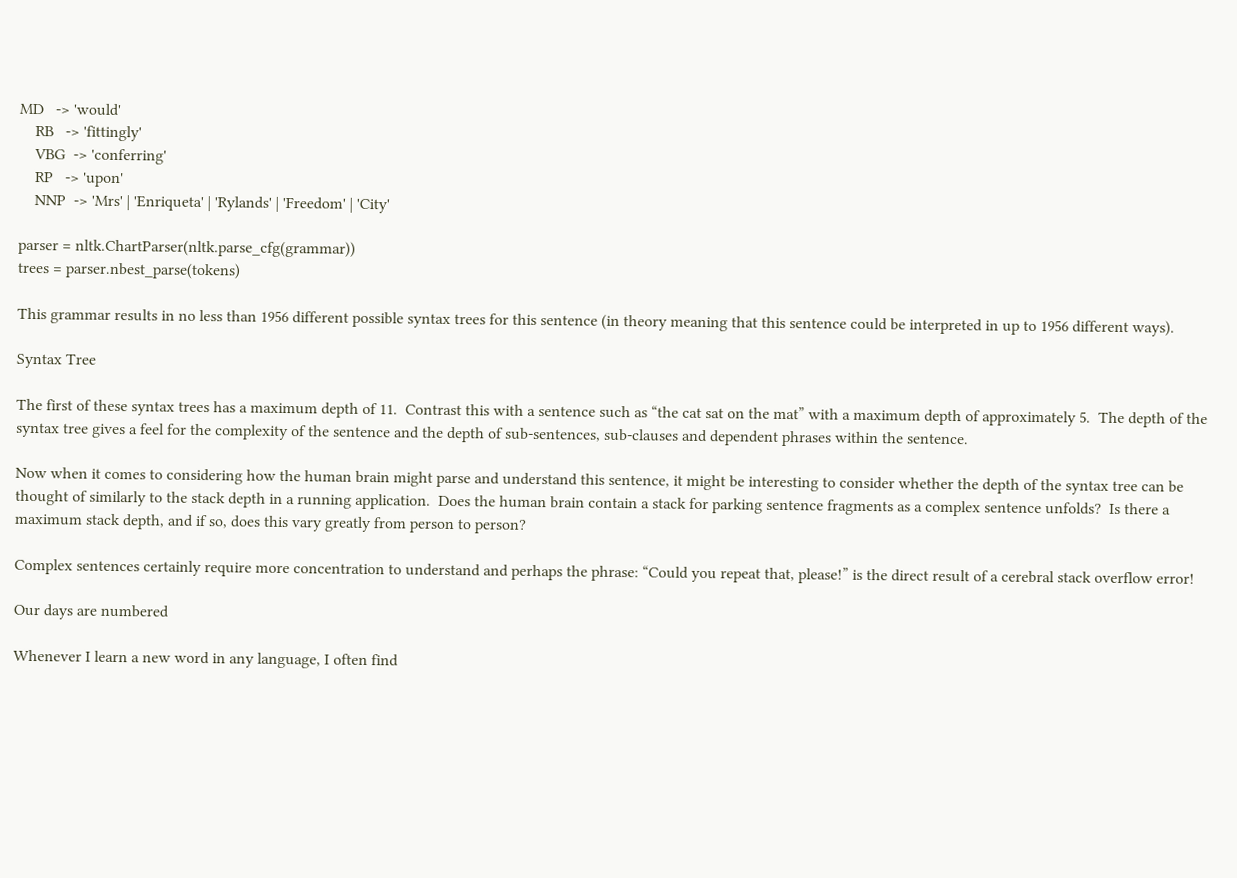MD   -> 'would'
    RB   -> 'fittingly'
    VBG  -> 'conferring'
    RP   -> 'upon'
    NNP  -> 'Mrs' | 'Enriqueta' | 'Rylands' | 'Freedom' | 'City'

parser = nltk.ChartParser(nltk.parse_cfg(grammar))
trees = parser.nbest_parse(tokens)

This grammar results in no less than 1956 different possible syntax trees for this sentence (in theory meaning that this sentence could be interpreted in up to 1956 different ways).

Syntax Tree

The first of these syntax trees has a maximum depth of 11.  Contrast this with a sentence such as “the cat sat on the mat” with a maximum depth of approximately 5.  The depth of the syntax tree gives a feel for the complexity of the sentence and the depth of sub-sentences, sub-clauses and dependent phrases within the sentence.

Now when it comes to considering how the human brain might parse and understand this sentence, it might be interesting to consider whether the depth of the syntax tree can be thought of similarly to the stack depth in a running application.  Does the human brain contain a stack for parking sentence fragments as a complex sentence unfolds?  Is there a maximum stack depth, and if so, does this vary greatly from person to person?

Complex sentences certainly require more concentration to understand and perhaps the phrase: “Could you repeat that, please!” is the direct result of a cerebral stack overflow error!

Our days are numbered

Whenever I learn a new word in any language, I often find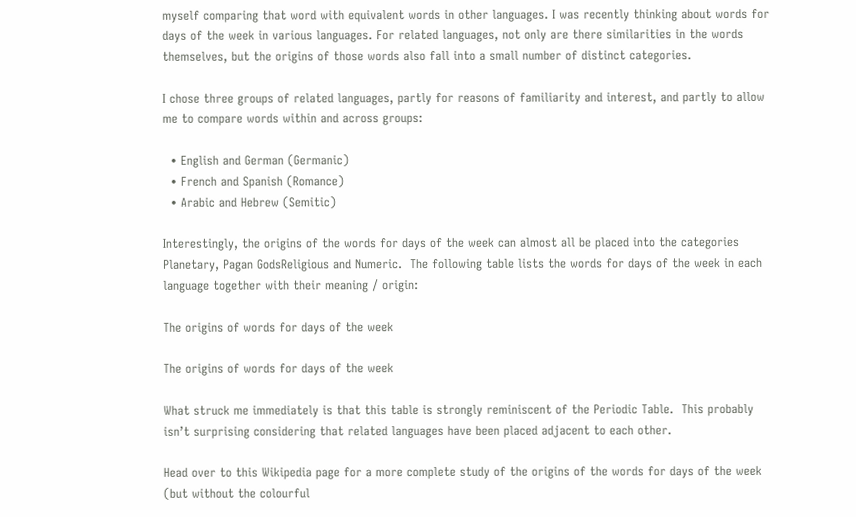myself comparing that word with equivalent words in other languages. I was recently thinking about words for days of the week in various languages. For related languages, not only are there similarities in the words themselves, but the origins of those words also fall into a small number of distinct categories.

I chose three groups of related languages, partly for reasons of familiarity and interest, and partly to allow me to compare words within and across groups:

  • English and German (Germanic)
  • French and Spanish (Romance)
  • Arabic and Hebrew (Semitic)

Interestingly, the origins of the words for days of the week can almost all be placed into the categories Planetary, Pagan GodsReligious and Numeric.  The following table lists the words for days of the week in each language together with their meaning / origin:

The origins of words for days of the week

The origins of words for days of the week

What struck me immediately is that this table is strongly reminiscent of the Periodic Table.  This probably isn’t surprising considering that related languages have been placed adjacent to each other.

Head over to this Wikipedia page for a more complete study of the origins of the words for days of the week (but without the colourful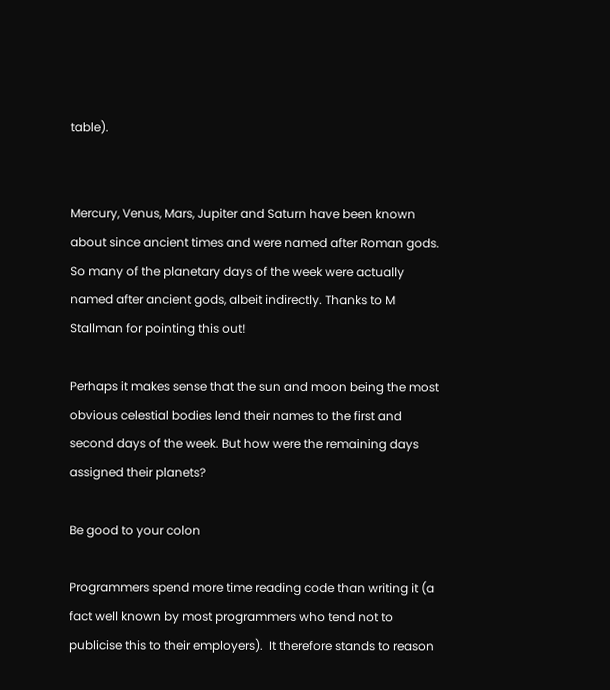table).


Mercury, Venus, Mars, Jupiter and Saturn have been known about since ancient times and were named after Roman gods. So many of the planetary days of the week were actually named after ancient gods, albeit indirectly. Thanks to M Stallman for pointing this out!

Perhaps it makes sense that the sun and moon being the most obvious celestial bodies lend their names to the first and second days of the week. But how were the remaining days assigned their planets?

Be good to your colon

Programmers spend more time reading code than writing it (a fact well known by most programmers who tend not to publicise this to their employers).  It therefore stands to reason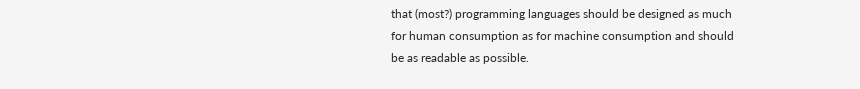that (most?) programming languages should be designed as much for human consumption as for machine consumption and should be as readable as possible.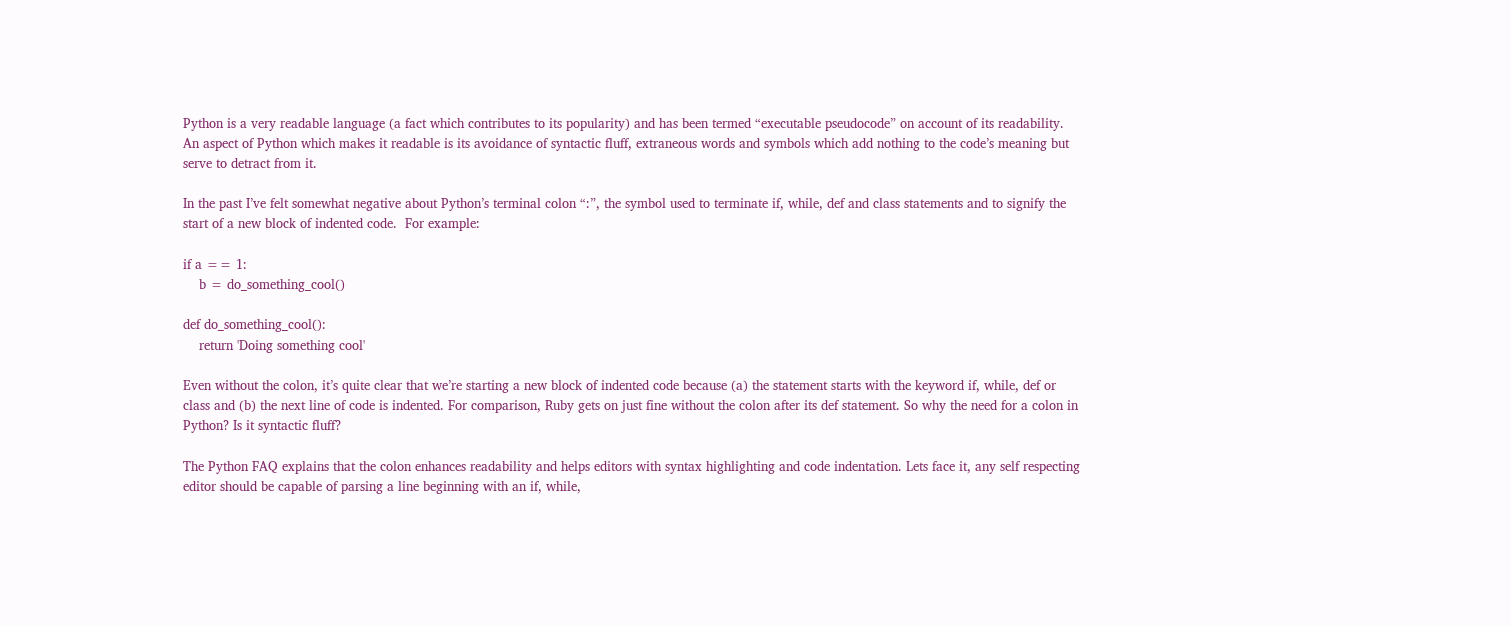Python is a very readable language (a fact which contributes to its popularity) and has been termed “executable pseudocode” on account of its readability.  An aspect of Python which makes it readable is its avoidance of syntactic fluff, extraneous words and symbols which add nothing to the code’s meaning but serve to detract from it.

In the past I’ve felt somewhat negative about Python’s terminal colon “:”, the symbol used to terminate if, while, def and class statements and to signify the start of a new block of indented code.  For example:

if a == 1:
    b = do_something_cool()

def do_something_cool():
    return 'Doing something cool'

Even without the colon, it’s quite clear that we’re starting a new block of indented code because (a) the statement starts with the keyword if, while, def or class and (b) the next line of code is indented. For comparison, Ruby gets on just fine without the colon after its def statement. So why the need for a colon in Python? Is it syntactic fluff?

The Python FAQ explains that the colon enhances readability and helps editors with syntax highlighting and code indentation. Lets face it, any self respecting editor should be capable of parsing a line beginning with an if, while,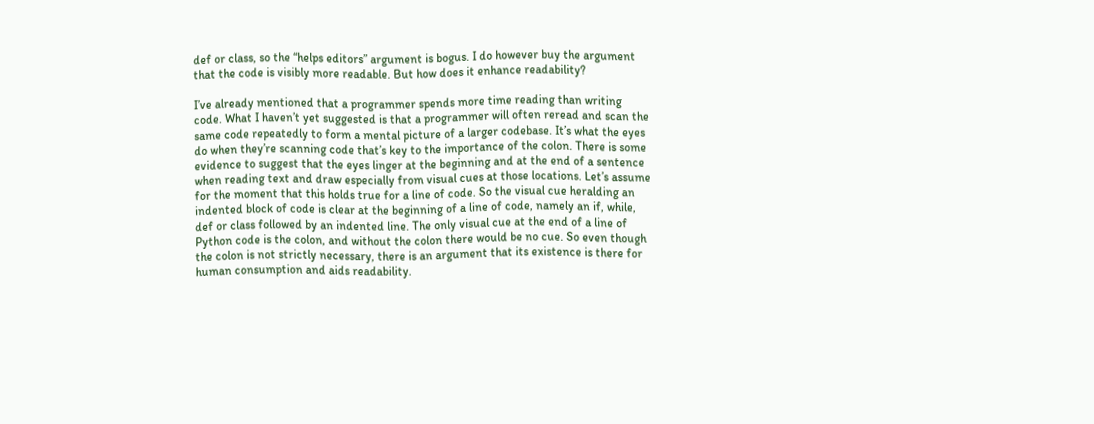def or class, so the “helps editors” argument is bogus. I do however buy the argument that the code is visibly more readable. But how does it enhance readability?

I’ve already mentioned that a programmer spends more time reading than writing code. What I haven’t yet suggested is that a programmer will often reread and scan the same code repeatedly to form a mental picture of a larger codebase. It’s what the eyes do when they’re scanning code that’s key to the importance of the colon. There is some evidence to suggest that the eyes linger at the beginning and at the end of a sentence when reading text and draw especially from visual cues at those locations. Let’s assume for the moment that this holds true for a line of code. So the visual cue heralding an indented block of code is clear at the beginning of a line of code, namely an if, while, def or class followed by an indented line. The only visual cue at the end of a line of Python code is the colon, and without the colon there would be no cue. So even though the colon is not strictly necessary, there is an argument that its existence is there for human consumption and aids readability.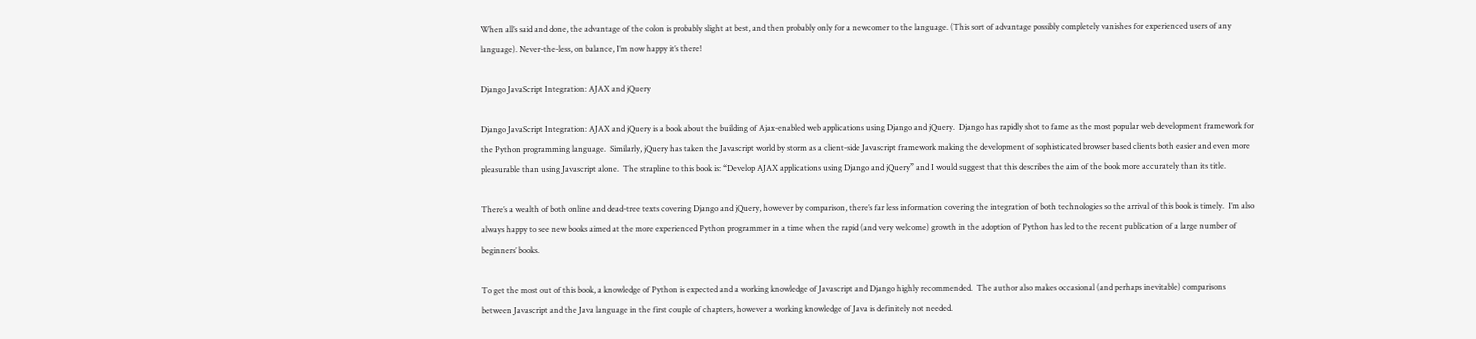When all’s said and done, the advantage of the colon is probably slight at best, and then probably only for a newcomer to the language. (This sort of advantage possibly completely vanishes for experienced users of any language). Never-the-less, on balance, I’m now happy it’s there!

Django JavaScript Integration: AJAX and jQuery

Django JavaScript Integration: AJAX and jQuery is a book about the building of Ajax-enabled web applications using Django and jQuery.  Django has rapidly shot to fame as the most popular web development framework for the Python programming language.  Similarly, jQuery has taken the Javascript world by storm as a client-side Javascript framework making the development of sophisticated browser based clients both easier and even more pleasurable than using Javascript alone.  The strapline to this book is: “Develop AJAX applications using Django and jQuery” and I would suggest that this describes the aim of the book more accurately than its title.

There’s a wealth of both online and dead-tree texts covering Django and jQuery, however by comparison, there’s far less information covering the integration of both technologies so the arrival of this book is timely.  I’m also always happy to see new books aimed at the more experienced Python programmer in a time when the rapid (and very welcome) growth in the adoption of Python has led to the recent publication of a large number of beginners’ books.

To get the most out of this book, a knowledge of Python is expected and a working knowledge of Javascript and Django highly recommended.  The author also makes occasional (and perhaps inevitable) comparisons between Javascript and the Java language in the first couple of chapters, however a working knowledge of Java is definitely not needed.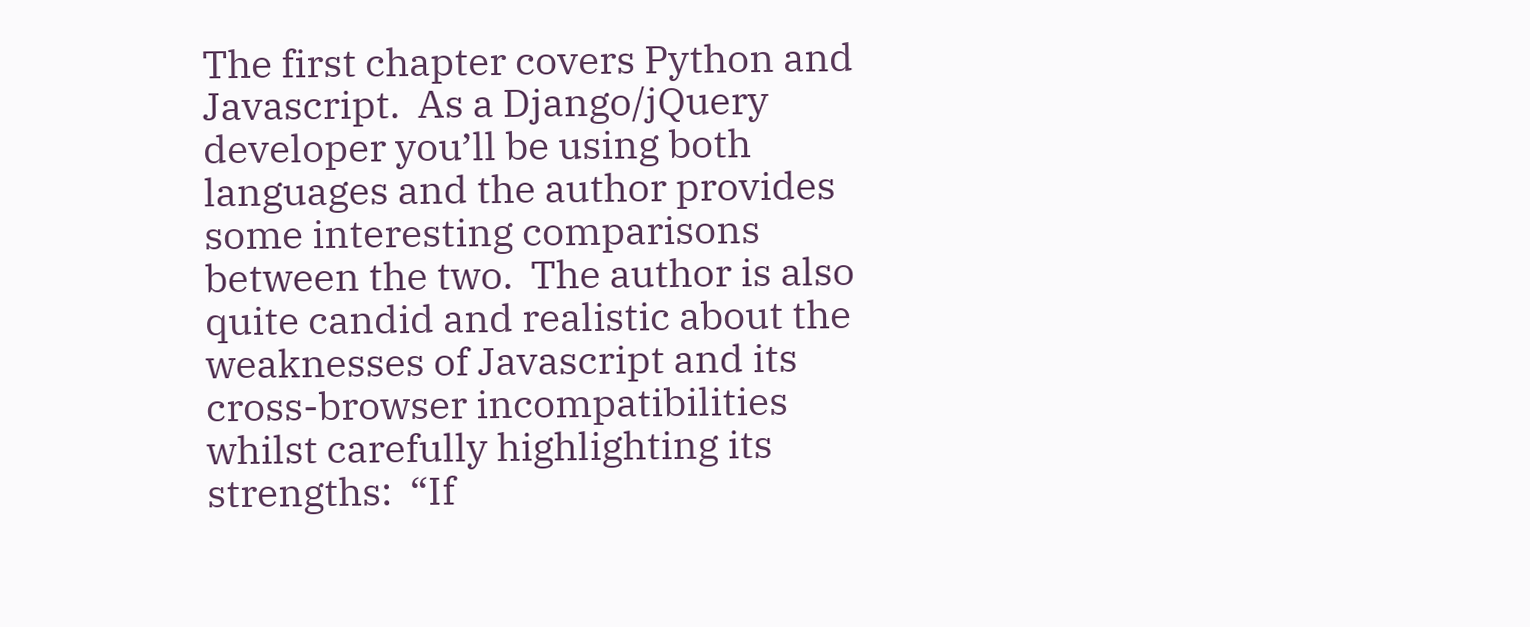The first chapter covers Python and Javascript.  As a Django/jQuery developer you’ll be using both languages and the author provides some interesting comparisons between the two.  The author is also quite candid and realistic about the weaknesses of Javascript and its cross-browser incompatibilities whilst carefully highlighting its strengths:  “If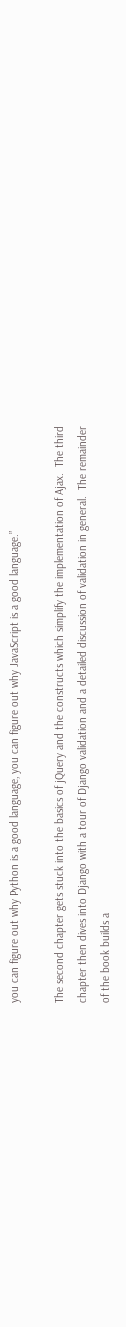you can figure out why Python is a good language, you can figure out why JavaScript is a good language.”

The second chapter gets stuck into the basics of jQuery and the constructs which simplify the implementation of Ajax.  The third chapter then dives into Django with a tour of Django validation and a detailed discussion of validation in general.  The remainder of the book builds a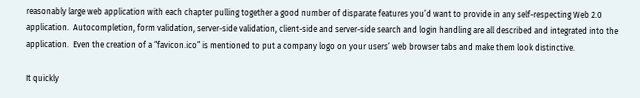reasonably large web application with each chapter pulling together a good number of disparate features you’d want to provide in any self-respecting Web 2.0 application.  Autocompletion, form validation, server-side validation, client-side and server-side search and login handling are all described and integrated into the application.  Even the creation of a “favicon.ico” is mentioned to put a company logo on your users’ web browser tabs and make them look distinctive.

It quickly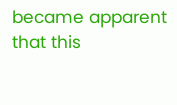became apparent that this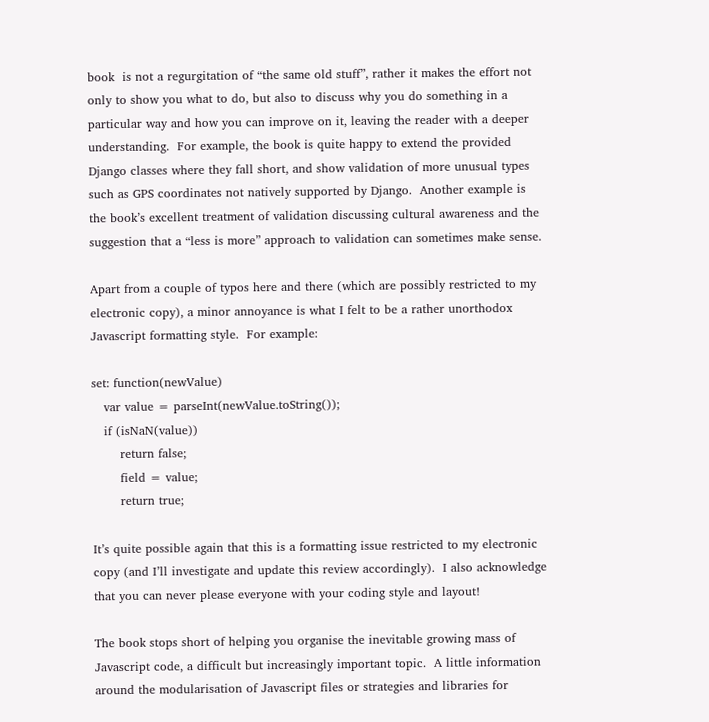book  is not a regurgitation of “the same old stuff”, rather it makes the effort not only to show you what to do, but also to discuss why you do something in a particular way and how you can improve on it, leaving the reader with a deeper understanding.  For example, the book is quite happy to extend the provided Django classes where they fall short, and show validation of more unusual types such as GPS coordinates not natively supported by Django.  Another example is the book’s excellent treatment of validation discussing cultural awareness and the suggestion that a “less is more” approach to validation can sometimes make sense.

Apart from a couple of typos here and there (which are possibly restricted to my electronic copy), a minor annoyance is what I felt to be a rather unorthodox Javascript formatting style.  For example:

set: function(newValue)
   var value = parseInt(newValue.toString());
   if (isNaN(value))
       return false;
       field = value;
       return true;

It’s quite possible again that this is a formatting issue restricted to my electronic copy (and I’ll investigate and update this review accordingly).  I also acknowledge that you can never please everyone with your coding style and layout!

The book stops short of helping you organise the inevitable growing mass of Javascript code, a difficult but increasingly important topic.  A little information around the modularisation of Javascript files or strategies and libraries for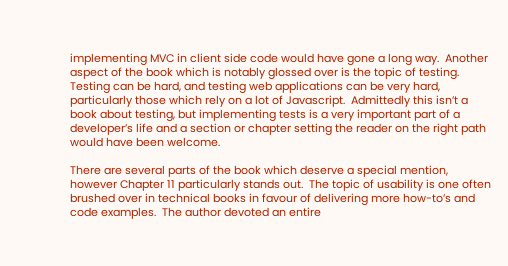implementing MVC in client side code would have gone a long way.  Another aspect of the book which is notably glossed over is the topic of testing.  Testing can be hard, and testing web applications can be very hard, particularly those which rely on a lot of Javascript.  Admittedly this isn’t a book about testing, but implementing tests is a very important part of a developer’s life and a section or chapter setting the reader on the right path would have been welcome.

There are several parts of the book which deserve a special mention, however Chapter 11 particularly stands out.  The topic of usability is one often brushed over in technical books in favour of delivering more how-to’s and code examples.  The author devoted an entire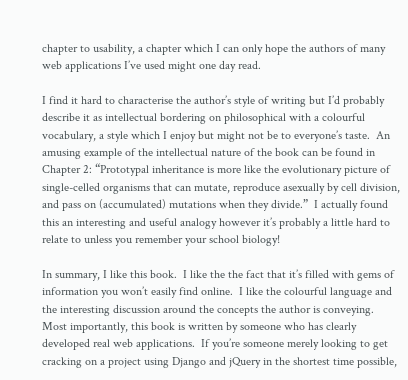chapter to usability, a chapter which I can only hope the authors of many web applications I’ve used might one day read.

I find it hard to characterise the author’s style of writing but I’d probably describe it as intellectual bordering on philosophical with a colourful vocabulary, a style which I enjoy but might not be to everyone’s taste.  An amusing example of the intellectual nature of the book can be found in Chapter 2: “Prototypal inheritance is more like the evolutionary picture of single-celled organisms that can mutate, reproduce asexually by cell division, and pass on (accumulated) mutations when they divide.”  I actually found this an interesting and useful analogy however it’s probably a little hard to relate to unless you remember your school biology!

In summary, I like this book.  I like the the fact that it’s filled with gems of information you won’t easily find online.  I like the colourful language and the interesting discussion around the concepts the author is conveying.  Most importantly, this book is written by someone who has clearly developed real web applications.  If you’re someone merely looking to get cracking on a project using Django and jQuery in the shortest time possible,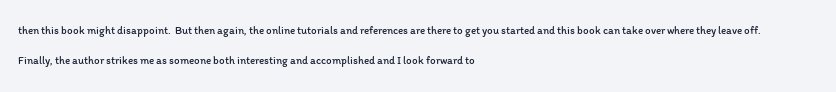then this book might disappoint.  But then again, the online tutorials and references are there to get you started and this book can take over where they leave off.

Finally, the author strikes me as someone both interesting and accomplished and I look forward to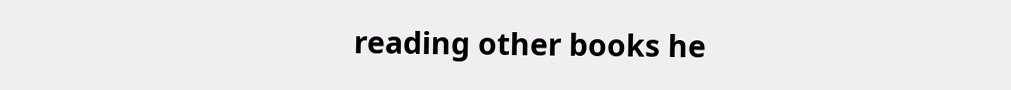reading other books he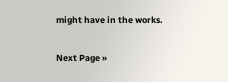might have in the works.

Next Page »